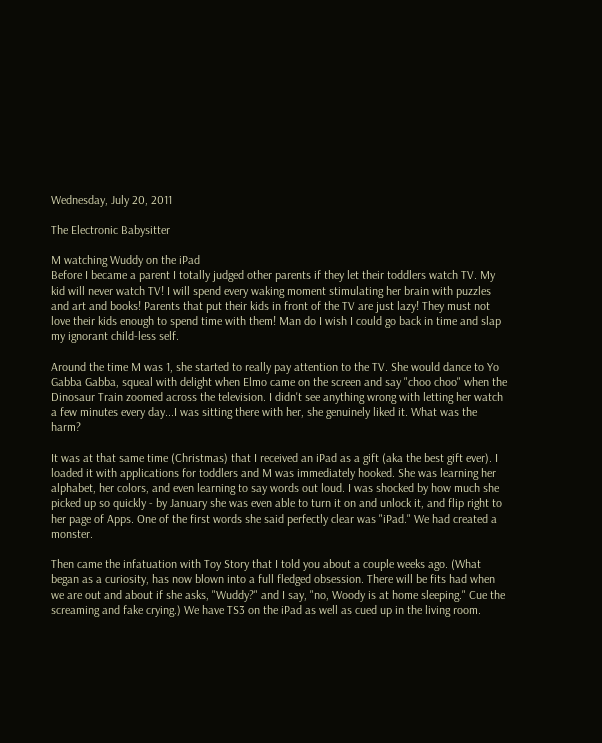Wednesday, July 20, 2011

The Electronic Babysitter

M watching Wuddy on the iPad
Before I became a parent I totally judged other parents if they let their toddlers watch TV. My kid will never watch TV! I will spend every waking moment stimulating her brain with puzzles and art and books! Parents that put their kids in front of the TV are just lazy! They must not love their kids enough to spend time with them! Man do I wish I could go back in time and slap my ignorant child-less self.

Around the time M was 1, she started to really pay attention to the TV. She would dance to Yo Gabba Gabba, squeal with delight when Elmo came on the screen and say "choo choo" when the Dinosaur Train zoomed across the television. I didn't see anything wrong with letting her watch a few minutes every day...I was sitting there with her, she genuinely liked it. What was the harm?

It was at that same time (Christmas) that I received an iPad as a gift (aka the best gift ever). I loaded it with applications for toddlers and M was immediately hooked. She was learning her alphabet, her colors, and even learning to say words out loud. I was shocked by how much she picked up so quickly - by January she was even able to turn it on and unlock it, and flip right to her page of Apps. One of the first words she said perfectly clear was "iPad." We had created a monster.

Then came the infatuation with Toy Story that I told you about a couple weeks ago. (What began as a curiosity, has now blown into a full fledged obsession. There will be fits had when we are out and about if she asks, "Wuddy?" and I say, "no, Woody is at home sleeping." Cue the screaming and fake crying.) We have TS3 on the iPad as well as cued up in the living room.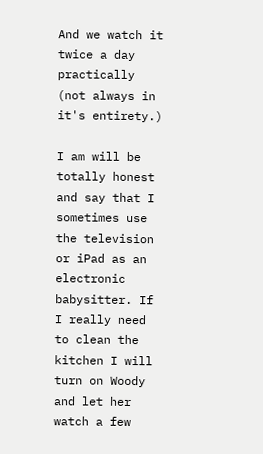And we watch it twice a day practically (not always in it's entirety.)

I am will be totally honest and say that I sometimes use the television or iPad as an electronic babysitter. If I really need to clean the kitchen I will turn on Woody and let her watch a few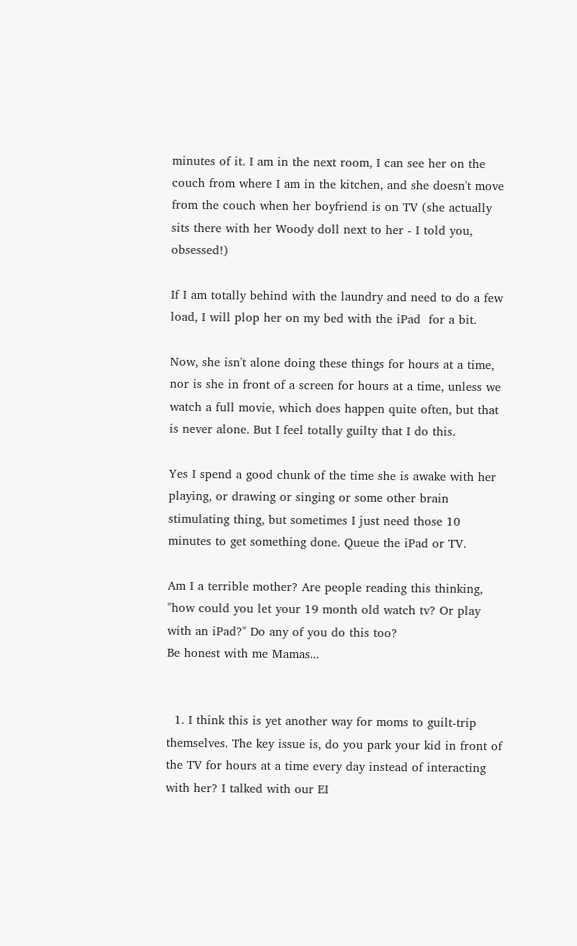minutes of it. I am in the next room, I can see her on the couch from where I am in the kitchen, and she doesn't move from the couch when her boyfriend is on TV (she actually sits there with her Woody doll next to her - I told you, obsessed!)

If I am totally behind with the laundry and need to do a few load, I will plop her on my bed with the iPad  for a bit.

Now, she isn't alone doing these things for hours at a time, nor is she in front of a screen for hours at a time, unless we watch a full movie, which does happen quite often, but that is never alone. But I feel totally guilty that I do this.

Yes I spend a good chunk of the time she is awake with her playing, or drawing or singing or some other brain stimulating thing, but sometimes I just need those 10 minutes to get something done. Queue the iPad or TV.

Am I a terrible mother? Are people reading this thinking, "how could you let your 19 month old watch tv? Or play with an iPad?" Do any of you do this too?
Be honest with me Mamas...


  1. I think this is yet another way for moms to guilt-trip themselves. The key issue is, do you park your kid in front of the TV for hours at a time every day instead of interacting with her? I talked with our EI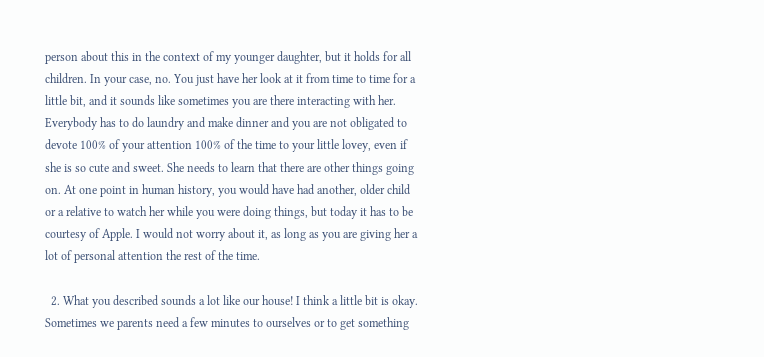person about this in the context of my younger daughter, but it holds for all children. In your case, no. You just have her look at it from time to time for a little bit, and it sounds like sometimes you are there interacting with her. Everybody has to do laundry and make dinner and you are not obligated to devote 100% of your attention 100% of the time to your little lovey, even if she is so cute and sweet. She needs to learn that there are other things going on. At one point in human history, you would have had another, older child or a relative to watch her while you were doing things, but today it has to be courtesy of Apple. I would not worry about it, as long as you are giving her a lot of personal attention the rest of the time.

  2. What you described sounds a lot like our house! I think a little bit is okay. Sometimes we parents need a few minutes to ourselves or to get something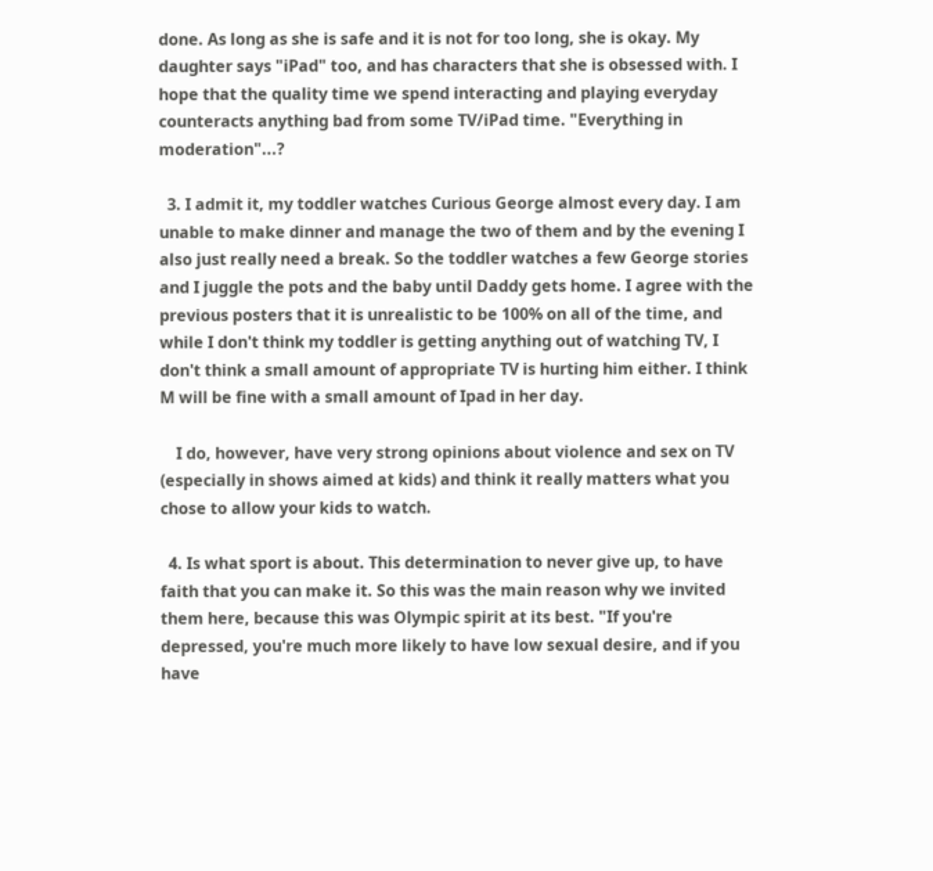done. As long as she is safe and it is not for too long, she is okay. My daughter says "iPad" too, and has characters that she is obsessed with. I hope that the quality time we spend interacting and playing everyday counteracts anything bad from some TV/iPad time. "Everything in moderation"...?

  3. I admit it, my toddler watches Curious George almost every day. I am unable to make dinner and manage the two of them and by the evening I also just really need a break. So the toddler watches a few George stories and I juggle the pots and the baby until Daddy gets home. I agree with the previous posters that it is unrealistic to be 100% on all of the time, and while I don't think my toddler is getting anything out of watching TV, I don't think a small amount of appropriate TV is hurting him either. I think M will be fine with a small amount of Ipad in her day.

    I do, however, have very strong opinions about violence and sex on TV (especially in shows aimed at kids) and think it really matters what you chose to allow your kids to watch.

  4. Is what sport is about. This determination to never give up, to have faith that you can make it. So this was the main reason why we invited them here, because this was Olympic spirit at its best. "If you're depressed, you're much more likely to have low sexual desire, and if you have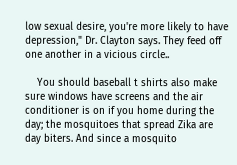low sexual desire, you're more likely to have depression," Dr. Clayton says. They feed off one another in a vicious circle..

    You should baseball t shirts also make sure windows have screens and the air conditioner is on if you home during the day; the mosquitoes that spread Zika are day biters. And since a mosquito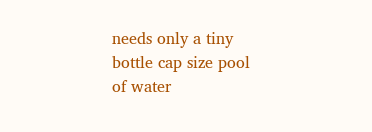needs only a tiny bottle cap size pool of water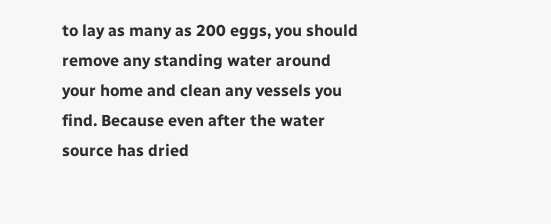to lay as many as 200 eggs, you should remove any standing water around your home and clean any vessels you find. Because even after the water source has dried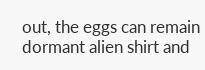out, the eggs can remain dormant alien shirt and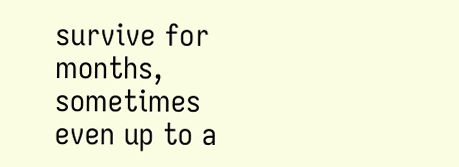survive for months, sometimes even up to a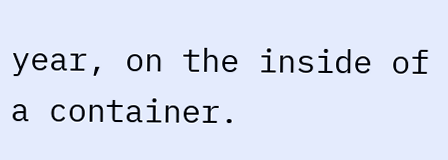year, on the inside of a container.